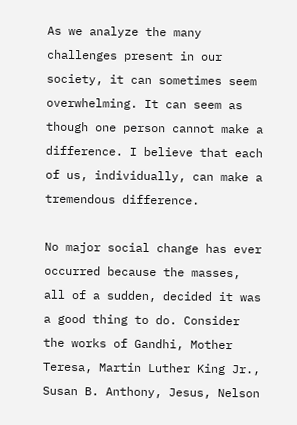As we analyze the many challenges present in our society, it can sometimes seem overwhelming. It can seem as though one person cannot make a difference. I believe that each of us, individually, can make a tremendous difference.

No major social change has ever occurred because the masses, all of a sudden, decided it was a good thing to do. Consider the works of Gandhi, Mother Teresa, Martin Luther King Jr., Susan B. Anthony, Jesus, Nelson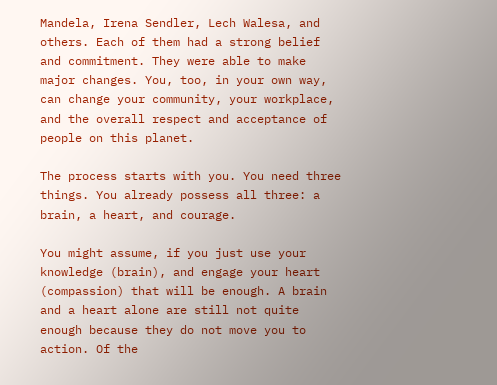Mandela, Irena Sendler, Lech Walesa, and others. Each of them had a strong belief and commitment. They were able to make major changes. You, too, in your own way, can change your community, your workplace, and the overall respect and acceptance of people on this planet.

The process starts with you. You need three things. You already possess all three: a brain, a heart, and courage.

You might assume, if you just use your knowledge (brain), and engage your heart (compassion) that will be enough. A brain and a heart alone are still not quite enough because they do not move you to action. Of the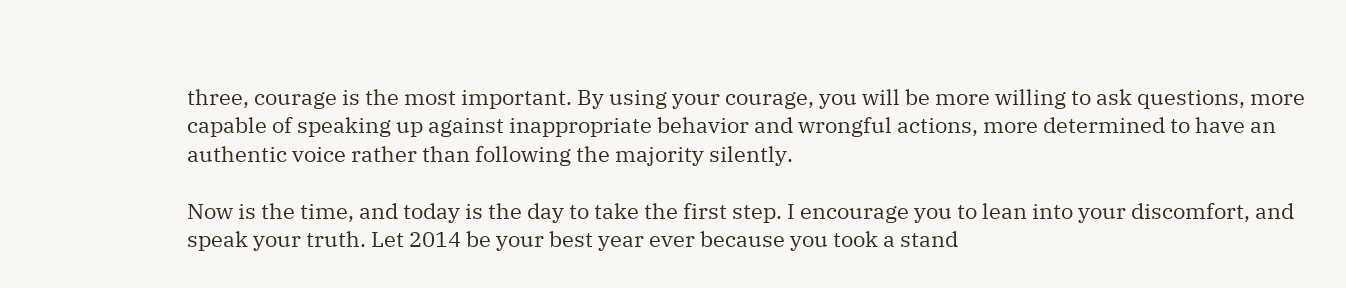three, courage is the most important. By using your courage, you will be more willing to ask questions, more capable of speaking up against inappropriate behavior and wrongful actions, more determined to have an authentic voice rather than following the majority silently.

Now is the time, and today is the day to take the first step. I encourage you to lean into your discomfort, and speak your truth. Let 2014 be your best year ever because you took a stand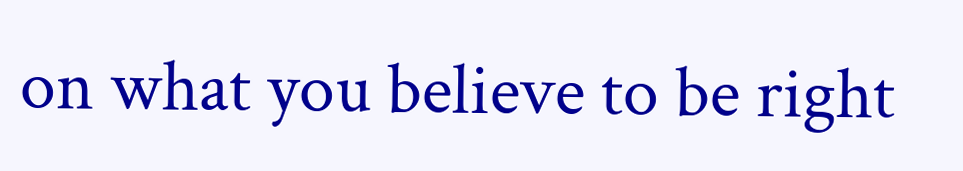on what you believe to be right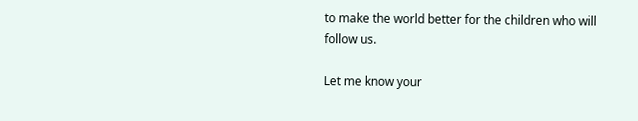to make the world better for the children who will follow us.

Let me know your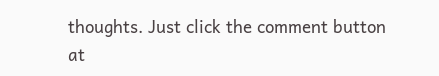thoughts. Just click the comment button at